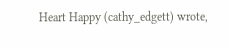Heart Happy (cathy_edgett) wrote,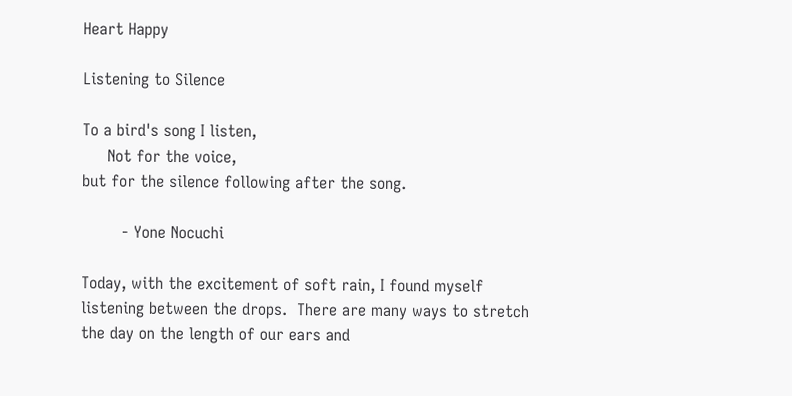Heart Happy

Listening to Silence

To a bird's song I listen,
     Not for the voice,
but for the silence following after the song.

        - Yone Nocuchi

Today, with the excitement of soft rain, I found myself listening between the drops.  There are many ways to stretch the day on the length of our ears and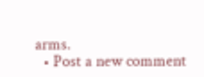arms.
  • Post a new comment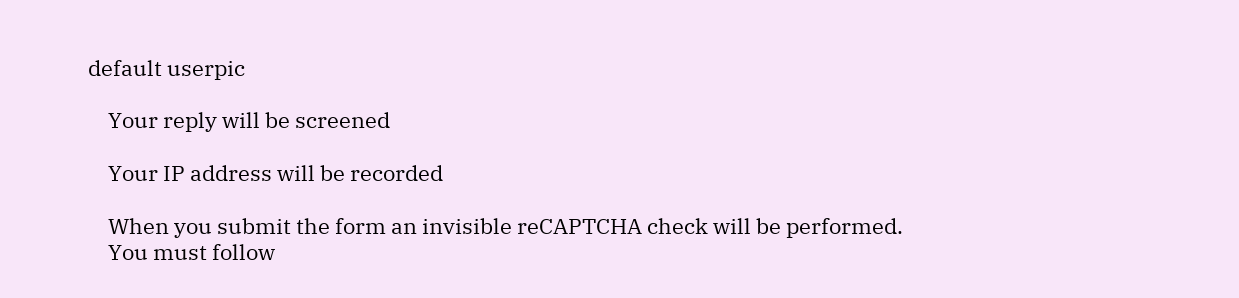default userpic

    Your reply will be screened

    Your IP address will be recorded

    When you submit the form an invisible reCAPTCHA check will be performed.
    You must follow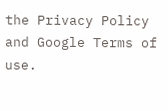the Privacy Policy and Google Terms of use.